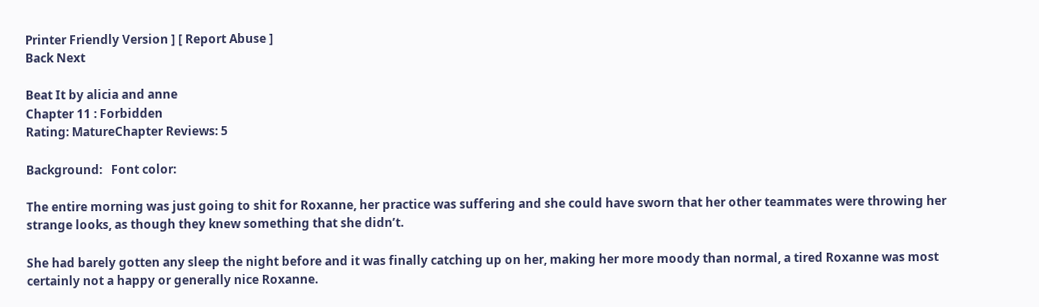Printer Friendly Version ] [ Report Abuse ]
Back Next

Beat It by alicia and anne
Chapter 11 : Forbidden
Rating: MatureChapter Reviews: 5

Background:   Font color:

The entire morning was just going to shit for Roxanne, her practice was suffering and she could have sworn that her other teammates were throwing her strange looks, as though they knew something that she didn’t.

She had barely gotten any sleep the night before and it was finally catching up on her, making her more moody than normal, a tired Roxanne was most certainly not a happy or generally nice Roxanne.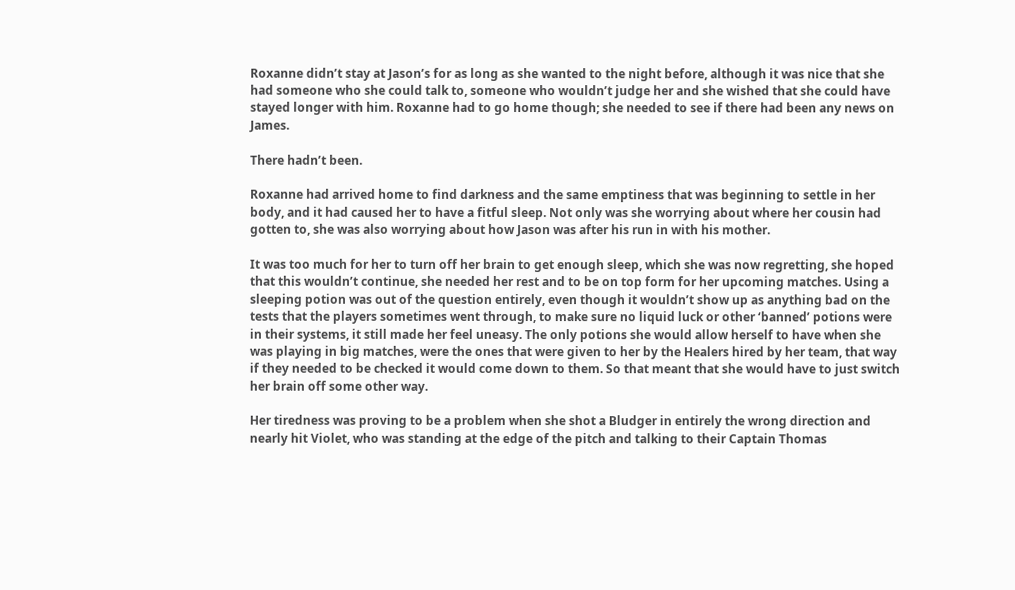Roxanne didn’t stay at Jason’s for as long as she wanted to the night before, although it was nice that she had someone who she could talk to, someone who wouldn’t judge her and she wished that she could have stayed longer with him. Roxanne had to go home though; she needed to see if there had been any news on James.

There hadn’t been.

Roxanne had arrived home to find darkness and the same emptiness that was beginning to settle in her body, and it had caused her to have a fitful sleep. Not only was she worrying about where her cousin had gotten to, she was also worrying about how Jason was after his run in with his mother.

It was too much for her to turn off her brain to get enough sleep, which she was now regretting, she hoped that this wouldn’t continue, she needed her rest and to be on top form for her upcoming matches. Using a sleeping potion was out of the question entirely, even though it wouldn’t show up as anything bad on the tests that the players sometimes went through, to make sure no liquid luck or other ‘banned’ potions were in their systems, it still made her feel uneasy. The only potions she would allow herself to have when she was playing in big matches, were the ones that were given to her by the Healers hired by her team, that way if they needed to be checked it would come down to them. So that meant that she would have to just switch her brain off some other way.

Her tiredness was proving to be a problem when she shot a Bludger in entirely the wrong direction and nearly hit Violet, who was standing at the edge of the pitch and talking to their Captain Thomas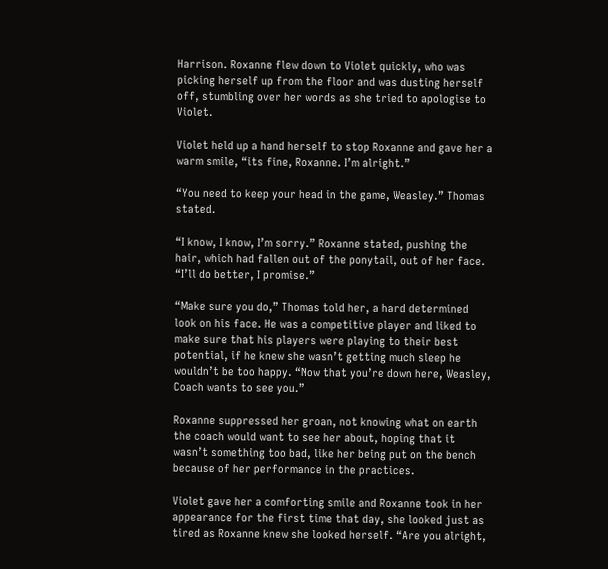Harrison. Roxanne flew down to Violet quickly, who was picking herself up from the floor and was dusting herself off, stumbling over her words as she tried to apologise to Violet.

Violet held up a hand herself to stop Roxanne and gave her a warm smile, “its fine, Roxanne. I’m alright.”

“You need to keep your head in the game, Weasley.” Thomas stated.

“I know, I know, I’m sorry.” Roxanne stated, pushing the hair, which had fallen out of the ponytail, out of her face. “I’ll do better, I promise.”

“Make sure you do,” Thomas told her, a hard determined look on his face. He was a competitive player and liked to make sure that his players were playing to their best potential, if he knew she wasn’t getting much sleep he wouldn’t be too happy. “Now that you’re down here, Weasley, Coach wants to see you.”

Roxanne suppressed her groan, not knowing what on earth the coach would want to see her about, hoping that it wasn’t something too bad, like her being put on the bench because of her performance in the practices.

Violet gave her a comforting smile and Roxanne took in her appearance for the first time that day, she looked just as tired as Roxanne knew she looked herself. “Are you alright,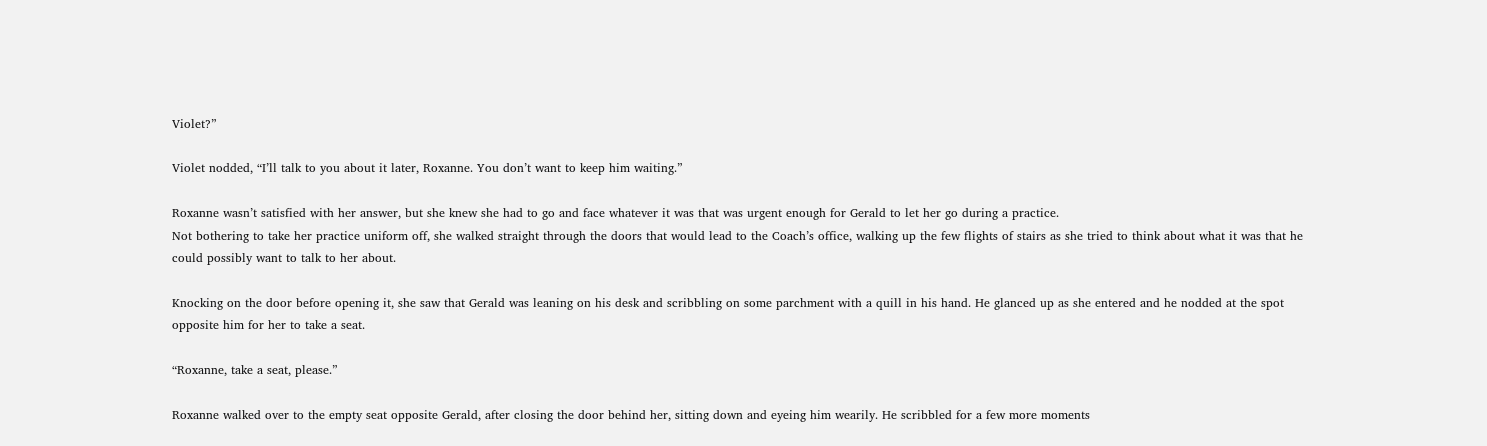Violet?”

Violet nodded, “I’ll talk to you about it later, Roxanne. You don’t want to keep him waiting.”

Roxanne wasn’t satisfied with her answer, but she knew she had to go and face whatever it was that was urgent enough for Gerald to let her go during a practice.
Not bothering to take her practice uniform off, she walked straight through the doors that would lead to the Coach’s office, walking up the few flights of stairs as she tried to think about what it was that he could possibly want to talk to her about.

Knocking on the door before opening it, she saw that Gerald was leaning on his desk and scribbling on some parchment with a quill in his hand. He glanced up as she entered and he nodded at the spot opposite him for her to take a seat.

“Roxanne, take a seat, please.”

Roxanne walked over to the empty seat opposite Gerald, after closing the door behind her, sitting down and eyeing him wearily. He scribbled for a few more moments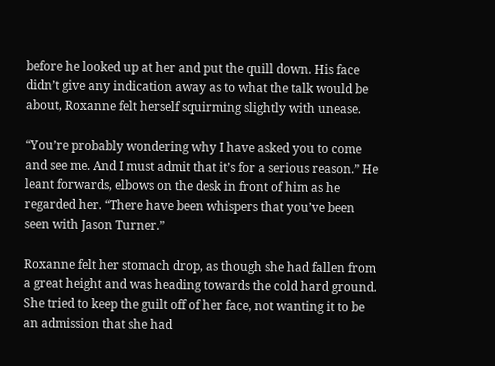before he looked up at her and put the quill down. His face didn’t give any indication away as to what the talk would be about, Roxanne felt herself squirming slightly with unease.

“You’re probably wondering why I have asked you to come and see me. And I must admit that it’s for a serious reason.” He leant forwards, elbows on the desk in front of him as he regarded her. “There have been whispers that you’ve been seen with Jason Turner.”

Roxanne felt her stomach drop, as though she had fallen from a great height and was heading towards the cold hard ground. She tried to keep the guilt off of her face, not wanting it to be an admission that she had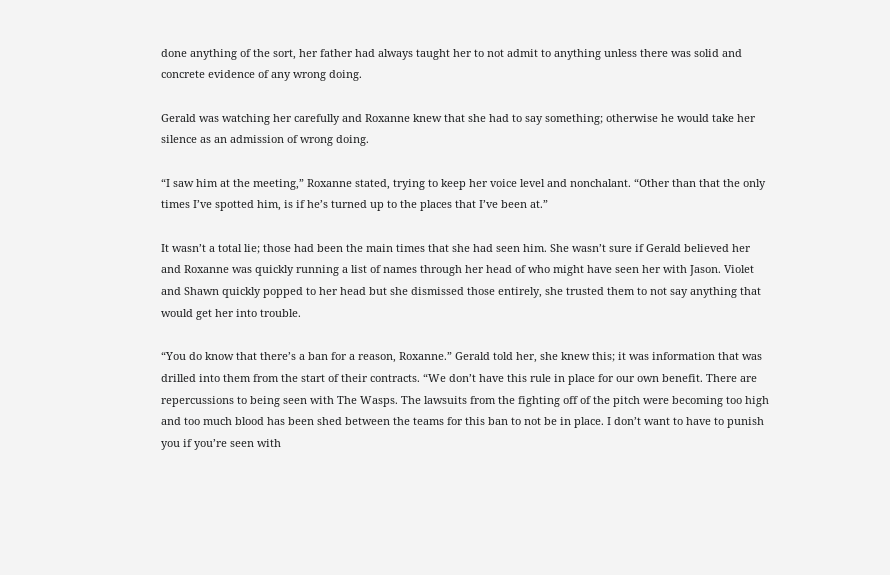done anything of the sort, her father had always taught her to not admit to anything unless there was solid and concrete evidence of any wrong doing.

Gerald was watching her carefully and Roxanne knew that she had to say something; otherwise he would take her silence as an admission of wrong doing.

“I saw him at the meeting,” Roxanne stated, trying to keep her voice level and nonchalant. “Other than that the only times I’ve spotted him, is if he’s turned up to the places that I’ve been at.”

It wasn’t a total lie; those had been the main times that she had seen him. She wasn’t sure if Gerald believed her and Roxanne was quickly running a list of names through her head of who might have seen her with Jason. Violet and Shawn quickly popped to her head but she dismissed those entirely, she trusted them to not say anything that would get her into trouble.

“You do know that there’s a ban for a reason, Roxanne.” Gerald told her, she knew this; it was information that was drilled into them from the start of their contracts. “We don’t have this rule in place for our own benefit. There are repercussions to being seen with The Wasps. The lawsuits from the fighting off of the pitch were becoming too high and too much blood has been shed between the teams for this ban to not be in place. I don’t want to have to punish you if you’re seen with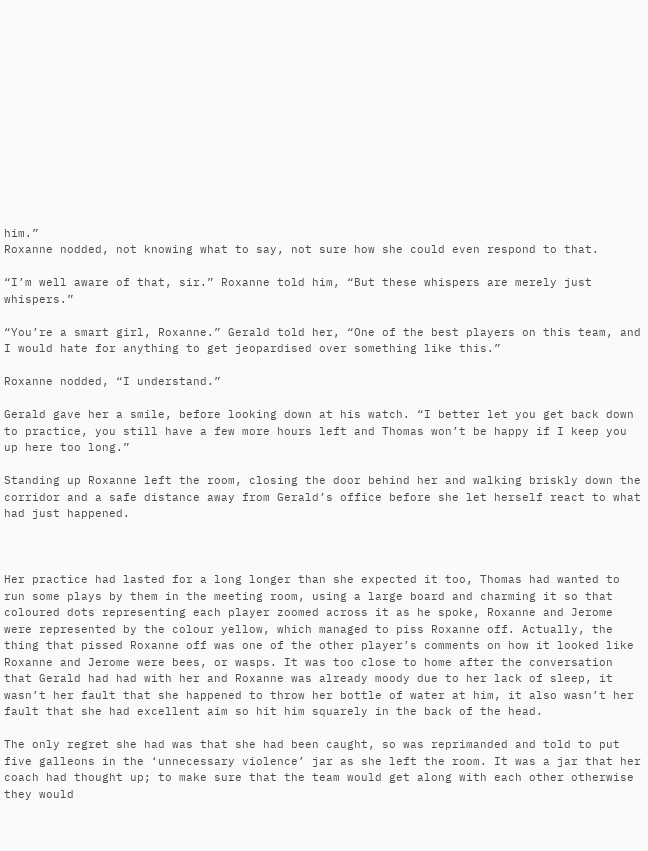him.”
Roxanne nodded, not knowing what to say, not sure how she could even respond to that.

“I’m well aware of that, sir.” Roxanne told him, “But these whispers are merely just whispers.”

“You’re a smart girl, Roxanne.” Gerald told her, “One of the best players on this team, and I would hate for anything to get jeopardised over something like this.”

Roxanne nodded, “I understand.”

Gerald gave her a smile, before looking down at his watch. “I better let you get back down to practice, you still have a few more hours left and Thomas won’t be happy if I keep you up here too long.”

Standing up Roxanne left the room, closing the door behind her and walking briskly down the corridor and a safe distance away from Gerald’s office before she let herself react to what had just happened.



Her practice had lasted for a long longer than she expected it too, Thomas had wanted to run some plays by them in the meeting room, using a large board and charming it so that coloured dots representing each player zoomed across it as he spoke, Roxanne and Jerome were represented by the colour yellow, which managed to piss Roxanne off. Actually, the thing that pissed Roxanne off was one of the other player’s comments on how it looked like Roxanne and Jerome were bees, or wasps. It was too close to home after the conversation that Gerald had had with her and Roxanne was already moody due to her lack of sleep, it wasn’t her fault that she happened to throw her bottle of water at him, it also wasn’t her fault that she had excellent aim so hit him squarely in the back of the head.

The only regret she had was that she had been caught, so was reprimanded and told to put five galleons in the ‘unnecessary violence’ jar as she left the room. It was a jar that her coach had thought up; to make sure that the team would get along with each other otherwise they would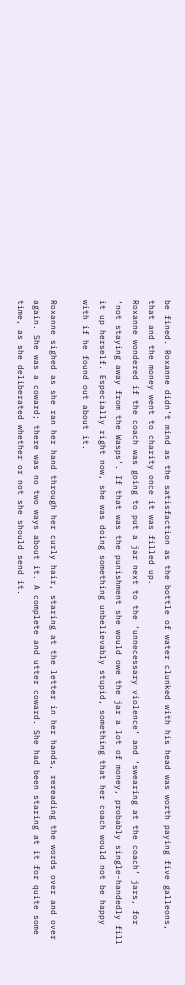be fined. Roxanne didn’t mind as the satisfaction as the bottle of water clunked with his head was worth paying five galleons, that and the money went to charity once it was filled up.
Roxanne wondered if the coach was going to put a jar next to the ‘unnecessary violence’ and ‘swearing at the coach’ jars, for ‘not staying away from the Wasps’. If that was the punishment she would owe the jar a lot of money, probably single-handedly fill it up herself. Especially right now, she was doing something unbelievably stupid, something that her coach would not be happy with if he found out about it.

Roxanne sighed as she ran her hand through her curly hair, staring at the letter in her hands, rereading the words over and over again. She was a coward; there was no two ways about it. A complete and utter coward. She had been staring at it for quite some time, as she deliberated whether or not she should send it.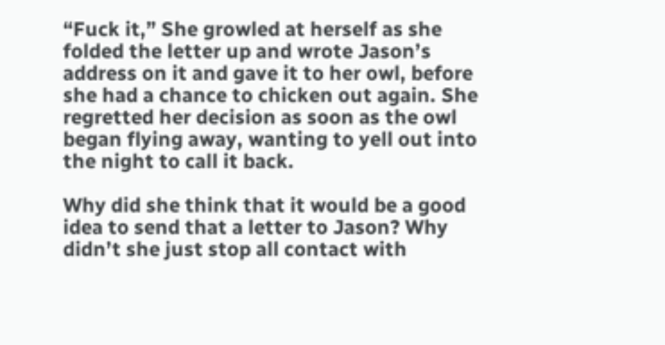“Fuck it,” She growled at herself as she folded the letter up and wrote Jason’s address on it and gave it to her owl, before she had a chance to chicken out again. She regretted her decision as soon as the owl began flying away, wanting to yell out into the night to call it back.

Why did she think that it would be a good idea to send that a letter to Jason? Why didn’t she just stop all contact with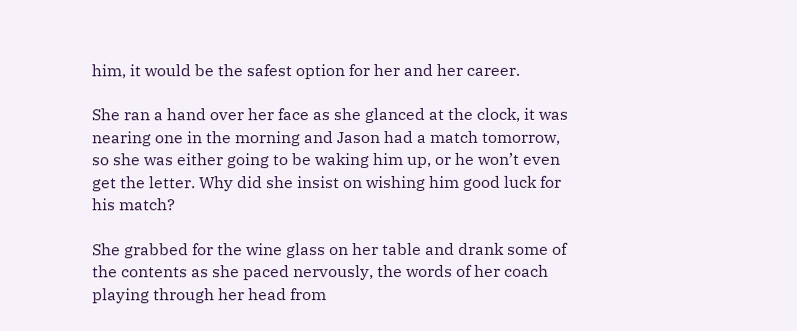him, it would be the safest option for her and her career.

She ran a hand over her face as she glanced at the clock, it was nearing one in the morning and Jason had a match tomorrow, so she was either going to be waking him up, or he won’t even get the letter. Why did she insist on wishing him good luck for his match?

She grabbed for the wine glass on her table and drank some of the contents as she paced nervously, the words of her coach playing through her head from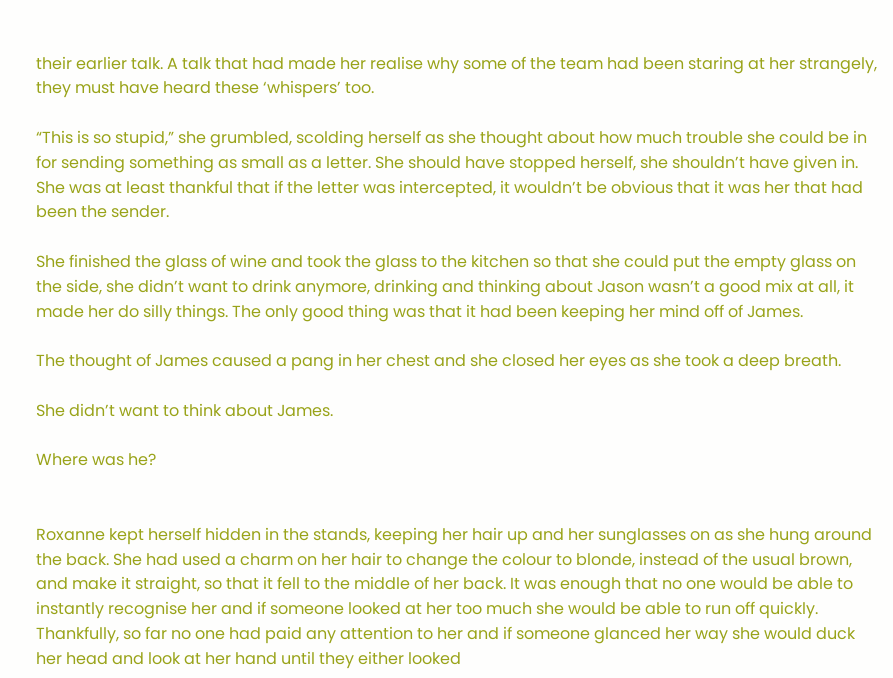their earlier talk. A talk that had made her realise why some of the team had been staring at her strangely, they must have heard these ‘whispers’ too.

“This is so stupid,” she grumbled, scolding herself as she thought about how much trouble she could be in for sending something as small as a letter. She should have stopped herself, she shouldn’t have given in. She was at least thankful that if the letter was intercepted, it wouldn’t be obvious that it was her that had been the sender.

She finished the glass of wine and took the glass to the kitchen so that she could put the empty glass on the side, she didn’t want to drink anymore, drinking and thinking about Jason wasn’t a good mix at all, it made her do silly things. The only good thing was that it had been keeping her mind off of James.

The thought of James caused a pang in her chest and she closed her eyes as she took a deep breath.

She didn’t want to think about James.

Where was he?


Roxanne kept herself hidden in the stands, keeping her hair up and her sunglasses on as she hung around the back. She had used a charm on her hair to change the colour to blonde, instead of the usual brown, and make it straight, so that it fell to the middle of her back. It was enough that no one would be able to instantly recognise her and if someone looked at her too much she would be able to run off quickly. Thankfully, so far no one had paid any attention to her and if someone glanced her way she would duck her head and look at her hand until they either looked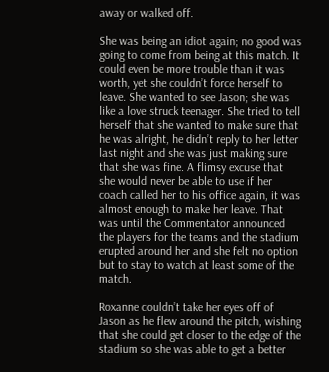away or walked off.

She was being an idiot again; no good was going to come from being at this match. It could even be more trouble than it was worth, yet she couldn’t force herself to leave. She wanted to see Jason; she was like a love struck teenager. She tried to tell herself that she wanted to make sure that he was alright, he didn’t reply to her letter last night and she was just making sure that she was fine. A flimsy excuse that she would never be able to use if her coach called her to his office again, it was almost enough to make her leave. That was until the Commentator announced the players for the teams and the stadium erupted around her and she felt no option but to stay to watch at least some of the match.

Roxanne couldn’t take her eyes off of Jason as he flew around the pitch, wishing that she could get closer to the edge of the stadium so she was able to get a better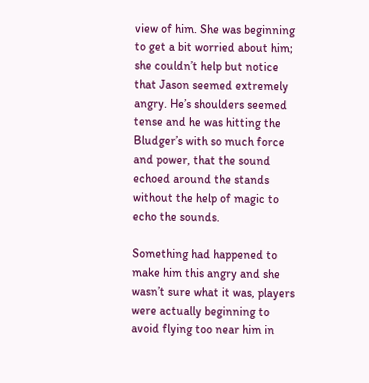view of him. She was beginning to get a bit worried about him; she couldn’t help but notice that Jason seemed extremely angry. He’s shoulders seemed tense and he was hitting the Bludger’s with so much force and power, that the sound echoed around the stands without the help of magic to echo the sounds.

Something had happened to make him this angry and she wasn’t sure what it was, players were actually beginning to avoid flying too near him in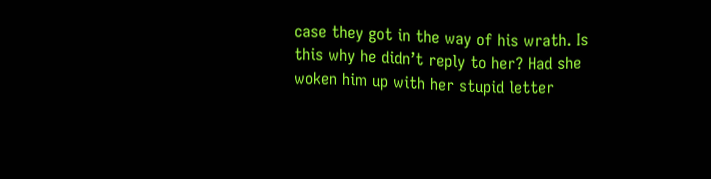case they got in the way of his wrath. Is this why he didn’t reply to her? Had she woken him up with her stupid letter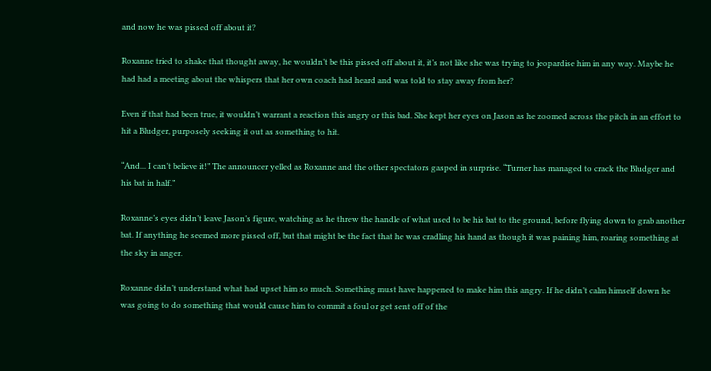and now he was pissed off about it?

Roxanne tried to shake that thought away, he wouldn’t be this pissed off about it, it’s not like she was trying to jeopardise him in any way. Maybe he had had a meeting about the whispers that her own coach had heard and was told to stay away from her?

Even if that had been true, it wouldn’t warrant a reaction this angry or this bad. She kept her eyes on Jason as he zoomed across the pitch in an effort to hit a Bludger, purposely seeking it out as something to hit.

“And... I can’t believe it!” The announcer yelled as Roxanne and the other spectators gasped in surprise. “Turner has managed to crack the Bludger and his bat in half.”

Roxanne’s eyes didn’t leave Jason’s figure, watching as he threw the handle of what used to be his bat to the ground, before flying down to grab another bat. If anything he seemed more pissed off, but that might be the fact that he was cradling his hand as though it was paining him, roaring something at the sky in anger.

Roxanne didn’t understand what had upset him so much. Something must have happened to make him this angry. If he didn’t calm himself down he was going to do something that would cause him to commit a foul or get sent off of the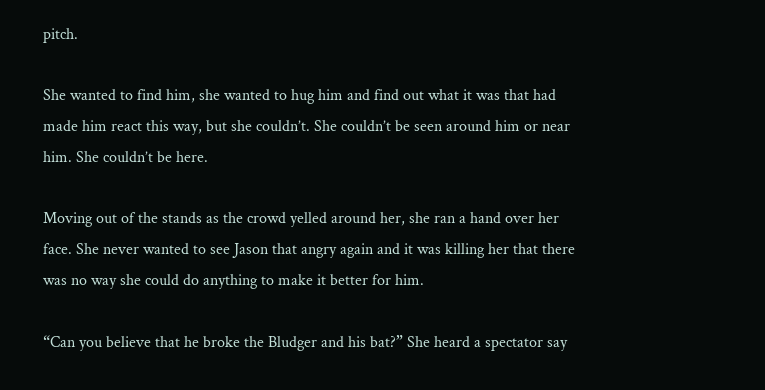pitch.

She wanted to find him, she wanted to hug him and find out what it was that had made him react this way, but she couldn’t. She couldn’t be seen around him or near him. She couldn’t be here.

Moving out of the stands as the crowd yelled around her, she ran a hand over her face. She never wanted to see Jason that angry again and it was killing her that there was no way she could do anything to make it better for him.

“Can you believe that he broke the Bludger and his bat?” She heard a spectator say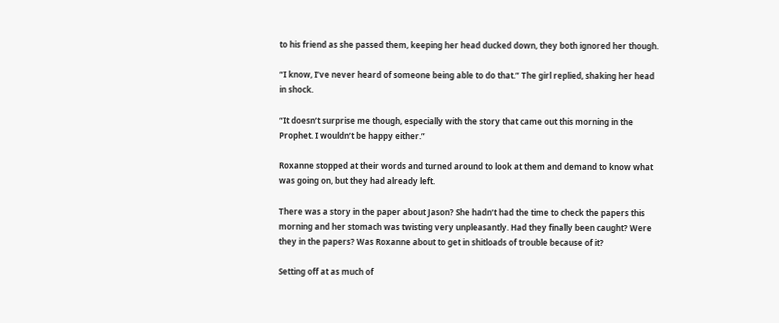to his friend as she passed them, keeping her head ducked down, they both ignored her though.

“I know, I’ve never heard of someone being able to do that.” The girl replied, shaking her head in shock.

“It doesn’t surprise me though, especially with the story that came out this morning in the Prophet. I wouldn’t be happy either.”

Roxanne stopped at their words and turned around to look at them and demand to know what was going on, but they had already left.

There was a story in the paper about Jason? She hadn’t had the time to check the papers this morning and her stomach was twisting very unpleasantly. Had they finally been caught? Were they in the papers? Was Roxanne about to get in shitloads of trouble because of it?

Setting off at as much of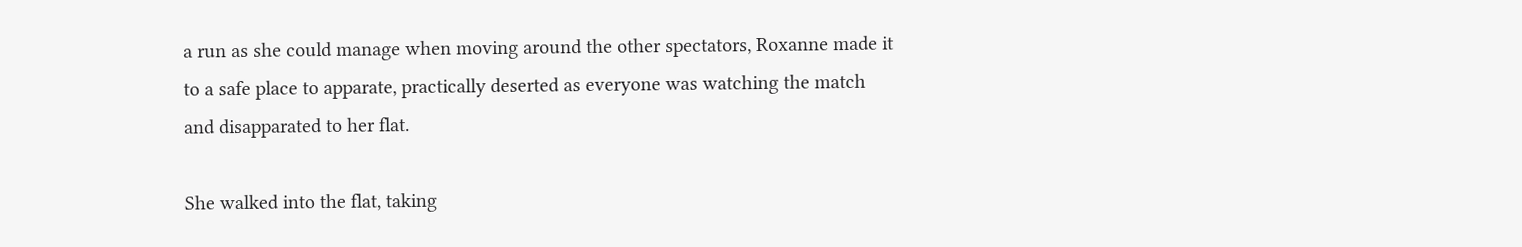a run as she could manage when moving around the other spectators, Roxanne made it to a safe place to apparate, practically deserted as everyone was watching the match and disapparated to her flat.

She walked into the flat, taking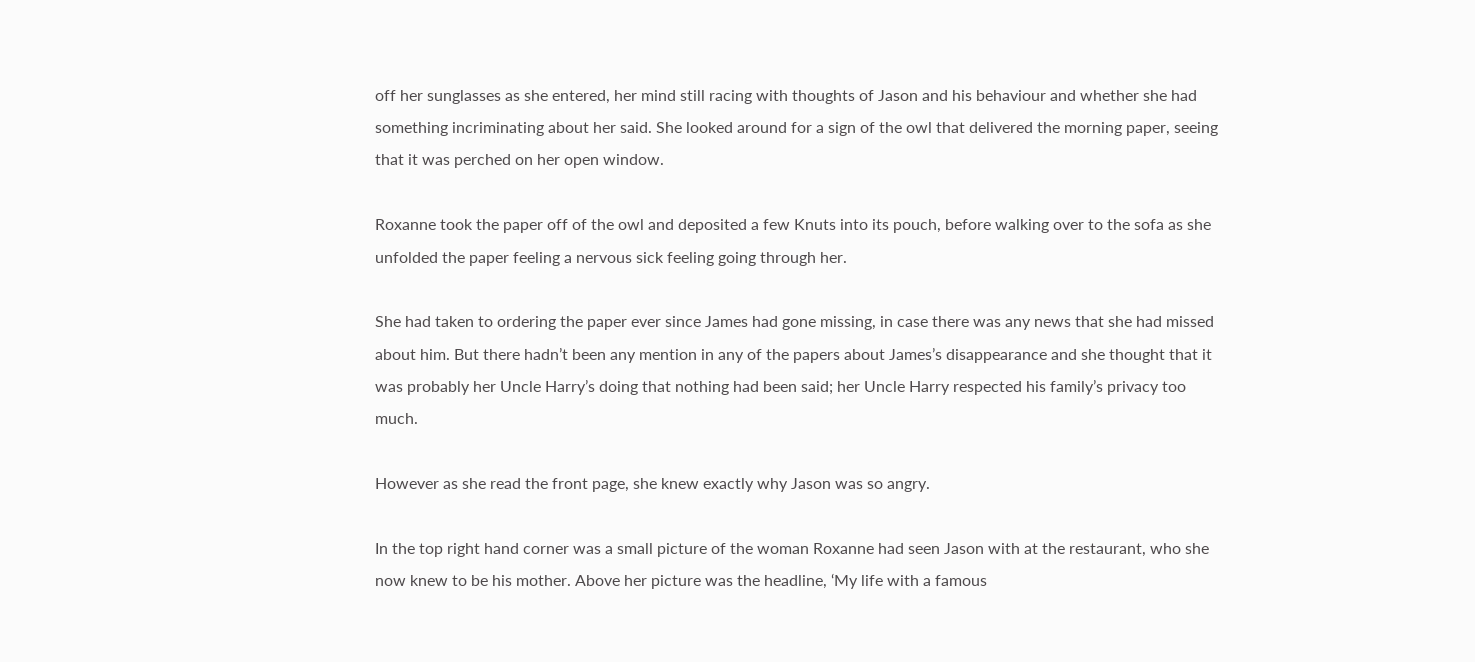off her sunglasses as she entered, her mind still racing with thoughts of Jason and his behaviour and whether she had something incriminating about her said. She looked around for a sign of the owl that delivered the morning paper, seeing that it was perched on her open window.

Roxanne took the paper off of the owl and deposited a few Knuts into its pouch, before walking over to the sofa as she unfolded the paper feeling a nervous sick feeling going through her.

She had taken to ordering the paper ever since James had gone missing, in case there was any news that she had missed about him. But there hadn’t been any mention in any of the papers about James’s disappearance and she thought that it was probably her Uncle Harry’s doing that nothing had been said; her Uncle Harry respected his family’s privacy too much.

However as she read the front page, she knew exactly why Jason was so angry.

In the top right hand corner was a small picture of the woman Roxanne had seen Jason with at the restaurant, who she now knew to be his mother. Above her picture was the headline, ‘My life with a famous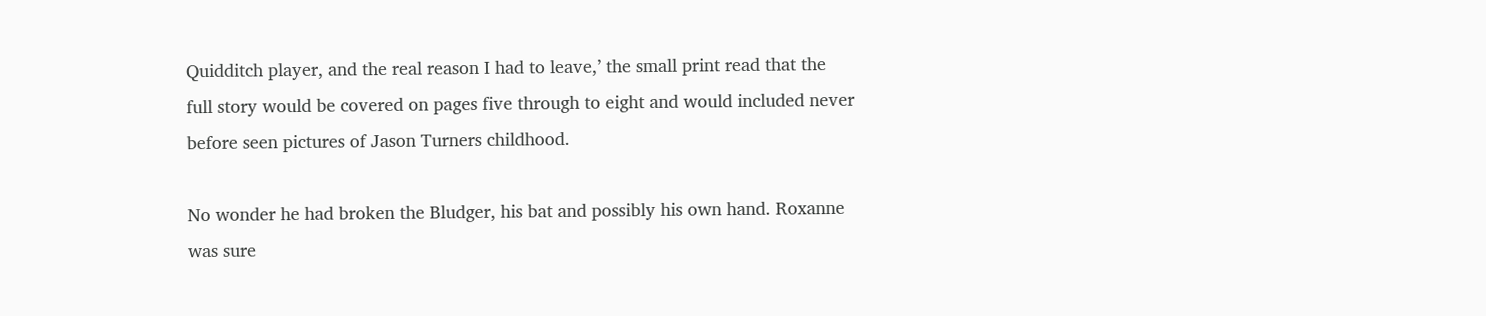Quidditch player, and the real reason I had to leave,’ the small print read that the full story would be covered on pages five through to eight and would included never before seen pictures of Jason Turners childhood.

No wonder he had broken the Bludger, his bat and possibly his own hand. Roxanne was sure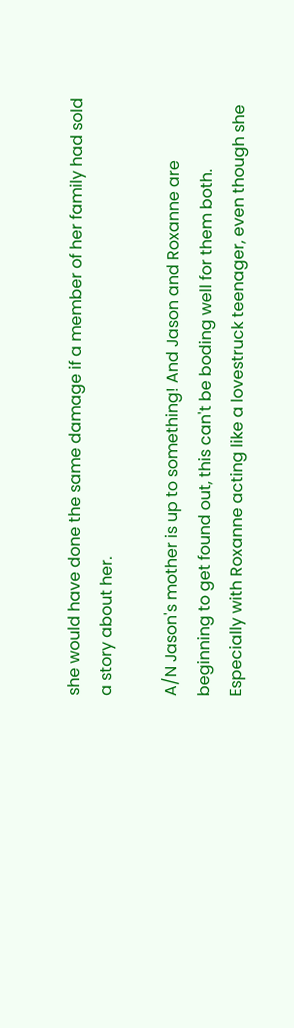she would have done the same damage if a member of her family had sold a story about her.

A/N Jason's mother is up to something! And Jason and Roxanne are beginning to get found out, this can't be boding well for them both. Especially with Roxanne acting like a lovestruck teenager, even though she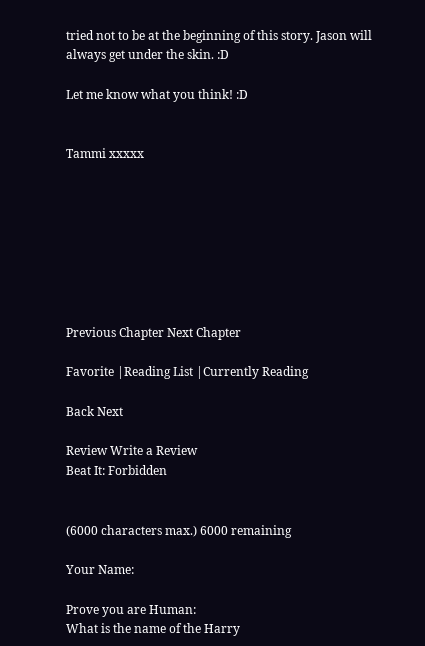tried not to be at the beginning of this story. Jason will always get under the skin. :D

Let me know what you think! :D


Tammi xxxxx








Previous Chapter Next Chapter

Favorite |Reading List |Currently Reading

Back Next

Review Write a Review
Beat It: Forbidden


(6000 characters max.) 6000 remaining

Your Name:

Prove you are Human:
What is the name of the Harry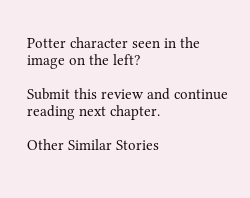Potter character seen in the image on the left?

Submit this review and continue reading next chapter.

Other Similar Stories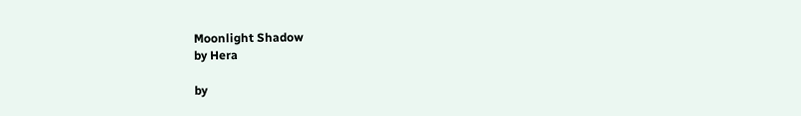Moonlight Shadow
by Hera

by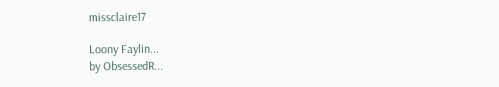missclaire17

Loony Faylin...
by ObsessedR...